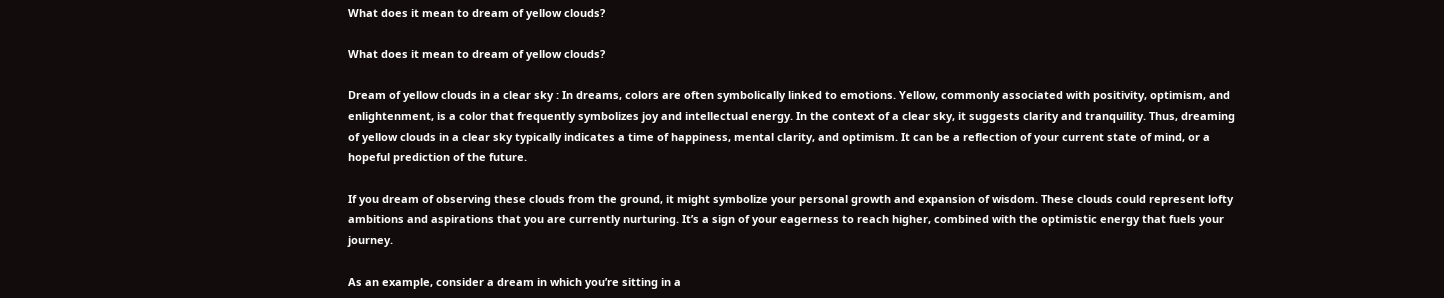What does it mean to dream of yellow clouds?

What does it mean to dream of yellow clouds?

Dream of yellow clouds in a clear sky : In dreams, colors are often symbolically linked to emotions. Yellow, commonly associated with positivity, optimism, and enlightenment, is a color that frequently symbolizes joy and intellectual energy. In the context of a clear sky, it suggests clarity and tranquility. Thus, dreaming of yellow clouds in a clear sky typically indicates a time of happiness, mental clarity, and optimism. It can be a reflection of your current state of mind, or a hopeful prediction of the future.

If you dream of observing these clouds from the ground, it might symbolize your personal growth and expansion of wisdom. These clouds could represent lofty ambitions and aspirations that you are currently nurturing. It’s a sign of your eagerness to reach higher, combined with the optimistic energy that fuels your journey.

As an example, consider a dream in which you’re sitting in a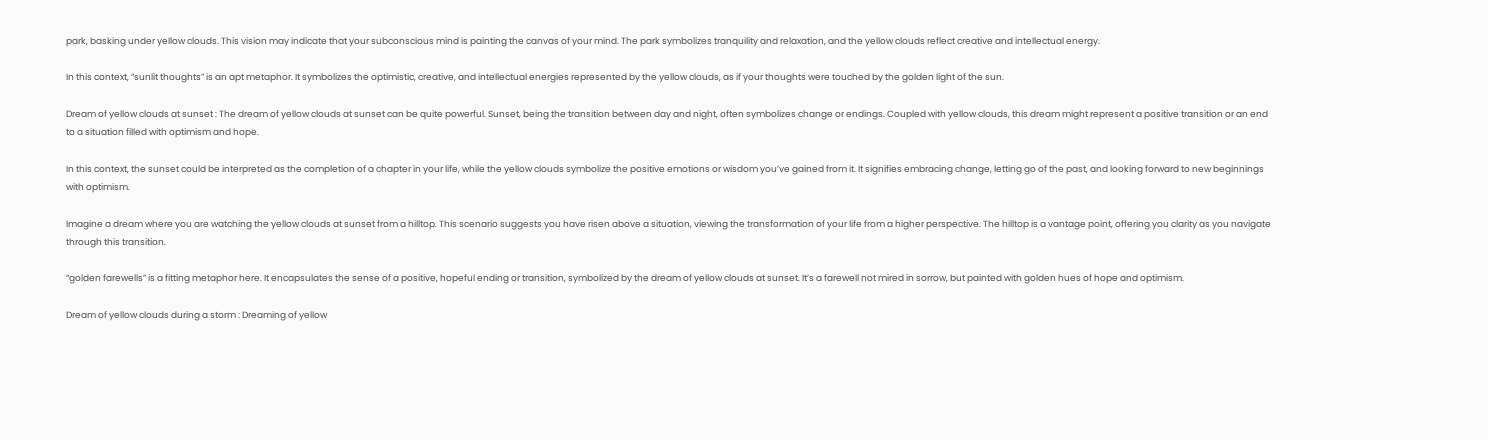park, basking under yellow clouds. This vision may indicate that your subconscious mind is painting the canvas of your mind. The park symbolizes tranquility and relaxation, and the yellow clouds reflect creative and intellectual energy.

In this context, “sunlit thoughts” is an apt metaphor. It symbolizes the optimistic, creative, and intellectual energies represented by the yellow clouds, as if your thoughts were touched by the golden light of the sun.

Dream of yellow clouds at sunset : The dream of yellow clouds at sunset can be quite powerful. Sunset, being the transition between day and night, often symbolizes change or endings. Coupled with yellow clouds, this dream might represent a positive transition or an end to a situation filled with optimism and hope.

In this context, the sunset could be interpreted as the completion of a chapter in your life, while the yellow clouds symbolize the positive emotions or wisdom you’ve gained from it. It signifies embracing change, letting go of the past, and looking forward to new beginnings with optimism.

Imagine a dream where you are watching the yellow clouds at sunset from a hilltop. This scenario suggests you have risen above a situation, viewing the transformation of your life from a higher perspective. The hilltop is a vantage point, offering you clarity as you navigate through this transition.

“golden farewells” is a fitting metaphor here. It encapsulates the sense of a positive, hopeful ending or transition, symbolized by the dream of yellow clouds at sunset. It’s a farewell not mired in sorrow, but painted with golden hues of hope and optimism.

Dream of yellow clouds during a storm : Dreaming of yellow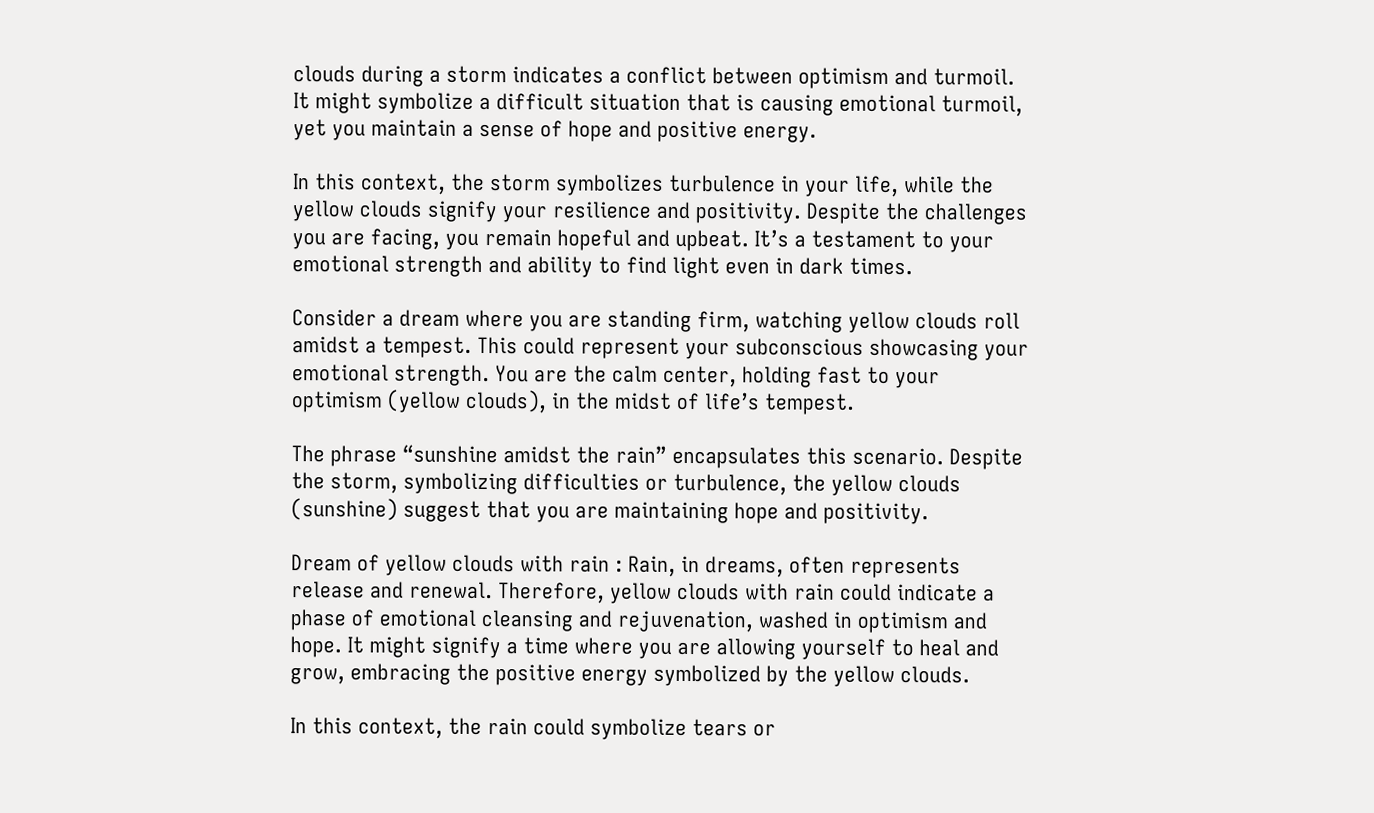clouds during a storm indicates a conflict between optimism and turmoil. It might symbolize a difficult situation that is causing emotional turmoil, yet you maintain a sense of hope and positive energy.

In this context, the storm symbolizes turbulence in your life, while the yellow clouds signify your resilience and positivity. Despite the challenges you are facing, you remain hopeful and upbeat. It’s a testament to your emotional strength and ability to find light even in dark times.

Consider a dream where you are standing firm, watching yellow clouds roll amidst a tempest. This could represent your subconscious showcasing your emotional strength. You are the calm center, holding fast to your optimism (yellow clouds), in the midst of life’s tempest.

The phrase “sunshine amidst the rain” encapsulates this scenario. Despite the storm, symbolizing difficulties or turbulence, the yellow clouds (sunshine) suggest that you are maintaining hope and positivity.

Dream of yellow clouds with rain : Rain, in dreams, often represents release and renewal. Therefore, yellow clouds with rain could indicate a phase of emotional cleansing and rejuvenation, washed in optimism and hope. It might signify a time where you are allowing yourself to heal and grow, embracing the positive energy symbolized by the yellow clouds.

In this context, the rain could symbolize tears or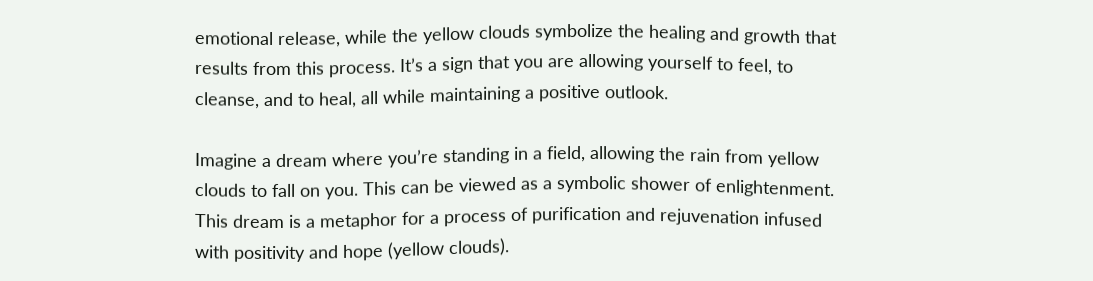emotional release, while the yellow clouds symbolize the healing and growth that results from this process. It’s a sign that you are allowing yourself to feel, to cleanse, and to heal, all while maintaining a positive outlook.

Imagine a dream where you’re standing in a field, allowing the rain from yellow clouds to fall on you. This can be viewed as a symbolic shower of enlightenment. This dream is a metaphor for a process of purification and rejuvenation infused with positivity and hope (yellow clouds).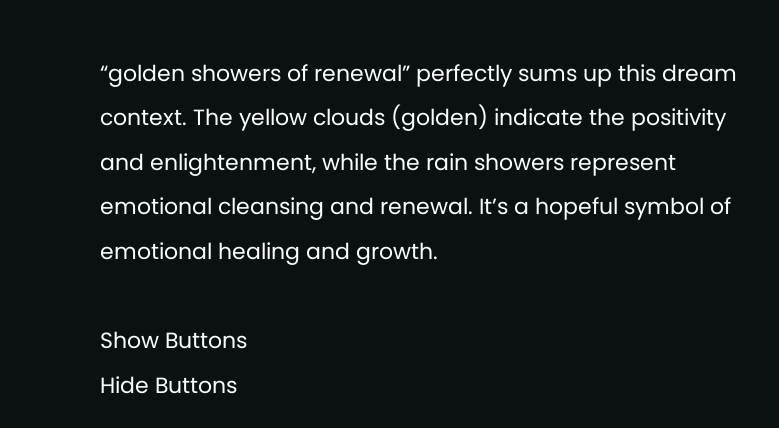“golden showers of renewal” perfectly sums up this dream context. The yellow clouds (golden) indicate the positivity and enlightenment, while the rain showers represent emotional cleansing and renewal. It’s a hopeful symbol of emotional healing and growth.

Show Buttons
Hide Buttons